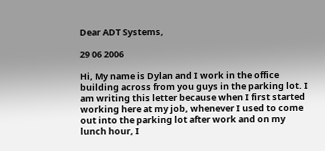Dear ADT Systems,

29 06 2006

Hi, My name is Dylan and I work in the office building across from you guys in the parking lot. I am writing this letter because when I first started working here at my job, whenever I used to come out into the parking lot after work and on my lunch hour, I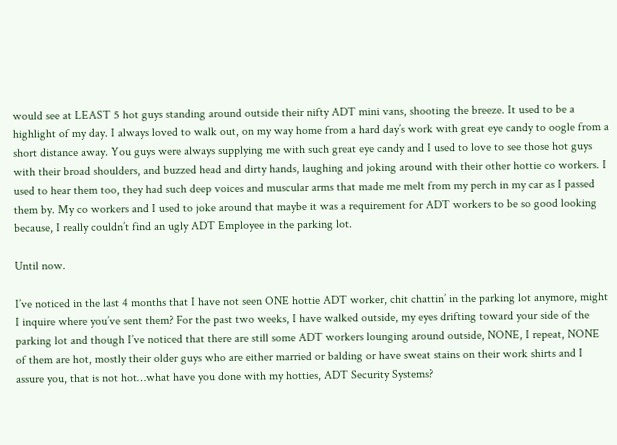would see at LEAST 5 hot guys standing around outside their nifty ADT mini vans, shooting the breeze. It used to be a highlight of my day. I always loved to walk out, on my way home from a hard day’s work with great eye candy to oogle from a short distance away. You guys were always supplying me with such great eye candy and I used to love to see those hot guys with their broad shoulders, and buzzed head and dirty hands, laughing and joking around with their other hottie co workers. I used to hear them too, they had such deep voices and muscular arms that made me melt from my perch in my car as I passed them by. My co workers and I used to joke around that maybe it was a requirement for ADT workers to be so good looking because, I really couldn’t find an ugly ADT Employee in the parking lot.

Until now.

I’ve noticed in the last 4 months that I have not seen ONE hottie ADT worker, chit chattin’ in the parking lot anymore, might I inquire where you’ve sent them? For the past two weeks, I have walked outside, my eyes drifting toward your side of the parking lot and though I’ve noticed that there are still some ADT workers lounging around outside, NONE, I repeat, NONE of them are hot, mostly their older guys who are either married or balding or have sweat stains on their work shirts and I assure you, that is not hot…what have you done with my hotties, ADT Security Systems?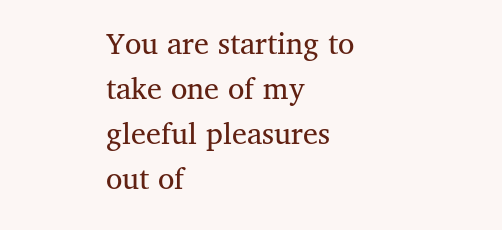You are starting to take one of my gleeful pleasures out of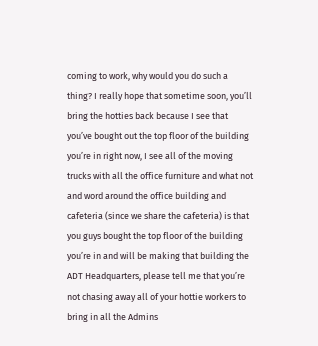coming to work, why would you do such a thing? I really hope that sometime soon, you’ll bring the hotties back because I see that you’ve bought out the top floor of the building you’re in right now, I see all of the moving trucks with all the office furniture and what not and word around the office building and cafeteria (since we share the cafeteria) is that you guys bought the top floor of the building you’re in and will be making that building the ADT Headquarters, please tell me that you’re not chasing away all of your hottie workers to bring in all the Admins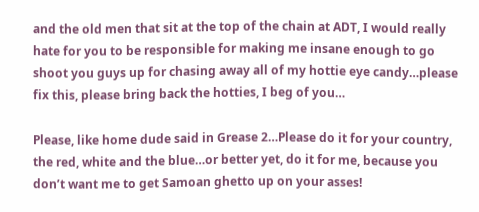and the old men that sit at the top of the chain at ADT, I would really hate for you to be responsible for making me insane enough to go shoot you guys up for chasing away all of my hottie eye candy…please fix this, please bring back the hotties, I beg of you…

Please, like home dude said in Grease 2…Please do it for your country, the red, white and the blue…or better yet, do it for me, because you don’t want me to get Samoan ghetto up on your asses!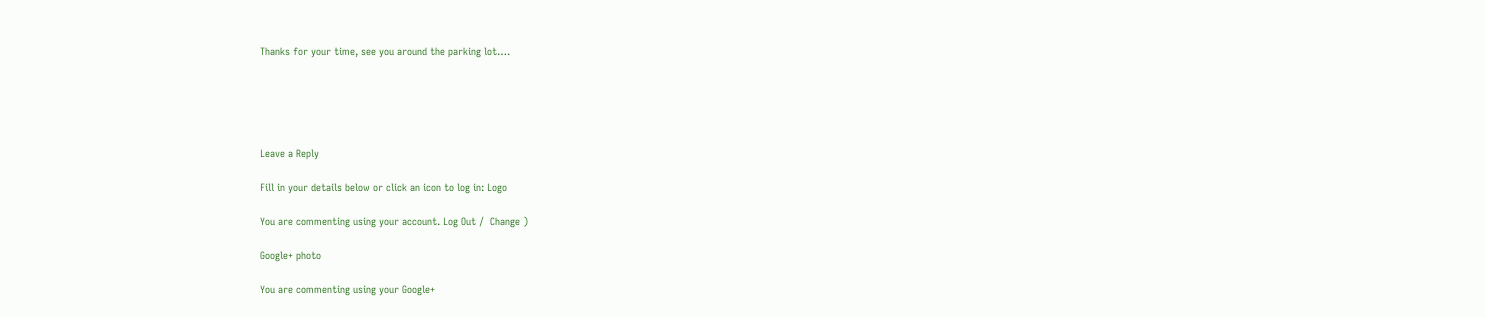Thanks for your time, see you around the parking lot….





Leave a Reply

Fill in your details below or click an icon to log in: Logo

You are commenting using your account. Log Out /  Change )

Google+ photo

You are commenting using your Google+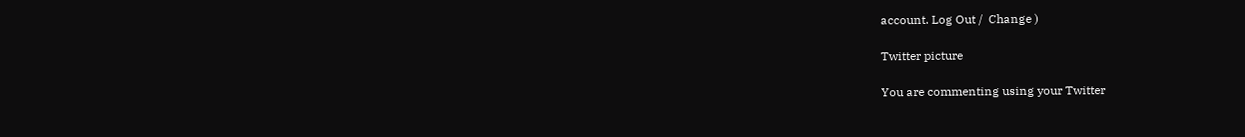account. Log Out /  Change )

Twitter picture

You are commenting using your Twitter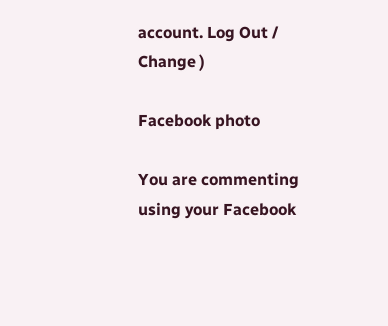account. Log Out /  Change )

Facebook photo

You are commenting using your Facebook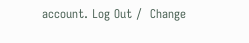account. Log Out /  Change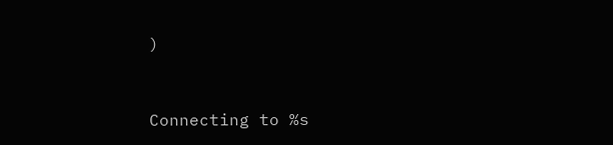)


Connecting to %s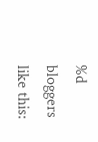%d bloggers like this: